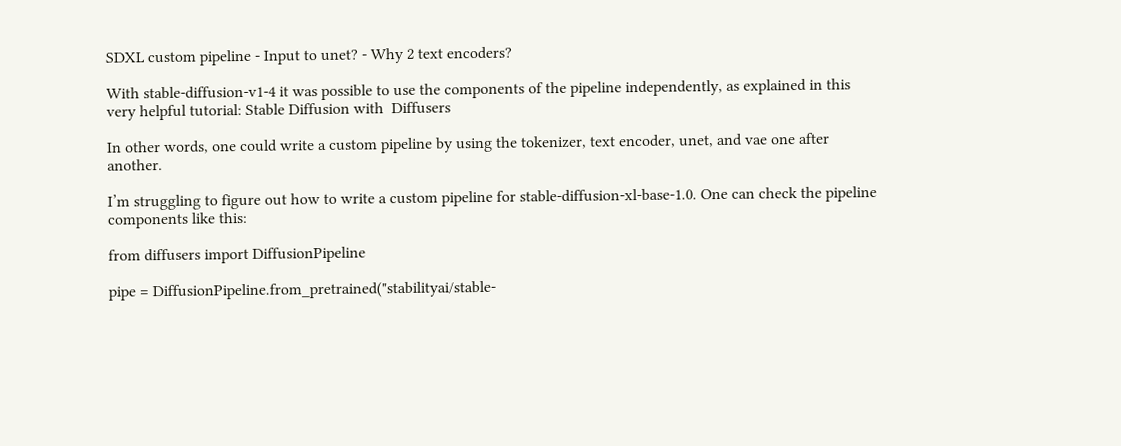SDXL custom pipeline - Input to unet? - Why 2 text encoders?

With stable-diffusion-v1-4 it was possible to use the components of the pipeline independently, as explained in this very helpful tutorial: Stable Diffusion with  Diffusers

In other words, one could write a custom pipeline by using the tokenizer, text encoder, unet, and vae one after another.

I’m struggling to figure out how to write a custom pipeline for stable-diffusion-xl-base-1.0. One can check the pipeline components like this:

from diffusers import DiffusionPipeline

pipe = DiffusionPipeline.from_pretrained("stabilityai/stable-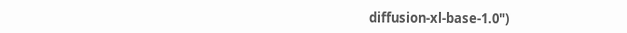diffusion-xl-base-1.0")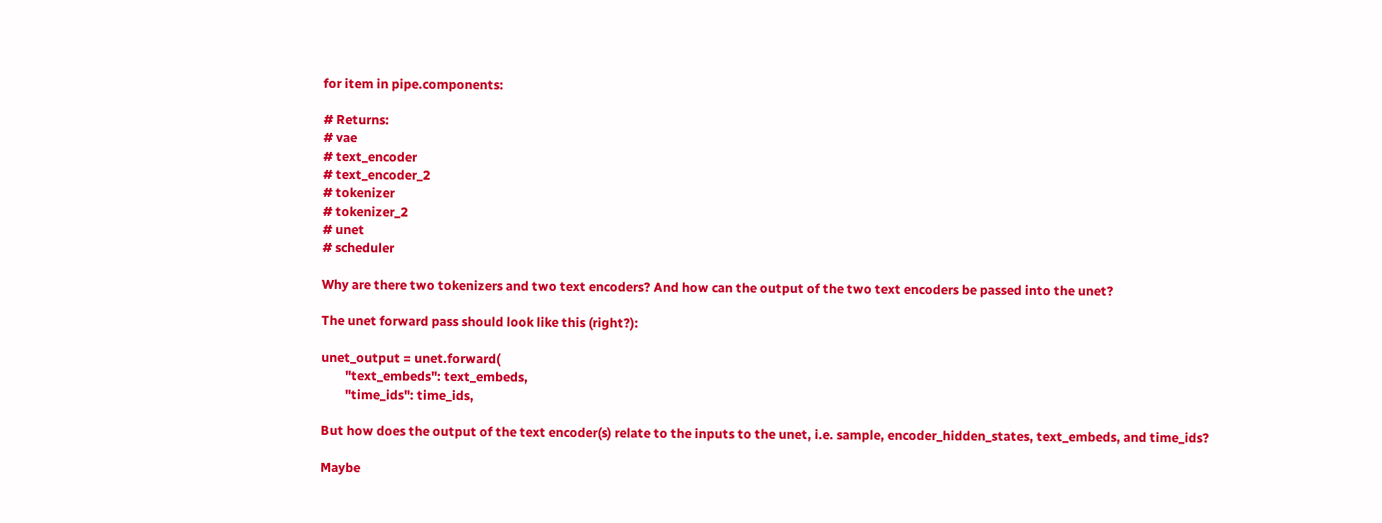for item in pipe.components:

# Returns:
# vae
# text_encoder
# text_encoder_2
# tokenizer
# tokenizer_2
# unet
# scheduler

Why are there two tokenizers and two text encoders? And how can the output of the two text encoders be passed into the unet?

The unet forward pass should look like this (right?):

unet_output = unet.forward(
        "text_embeds": text_embeds,
        "time_ids": time_ids,

But how does the output of the text encoder(s) relate to the inputs to the unet, i.e. sample, encoder_hidden_states, text_embeds, and time_ids?

Maybe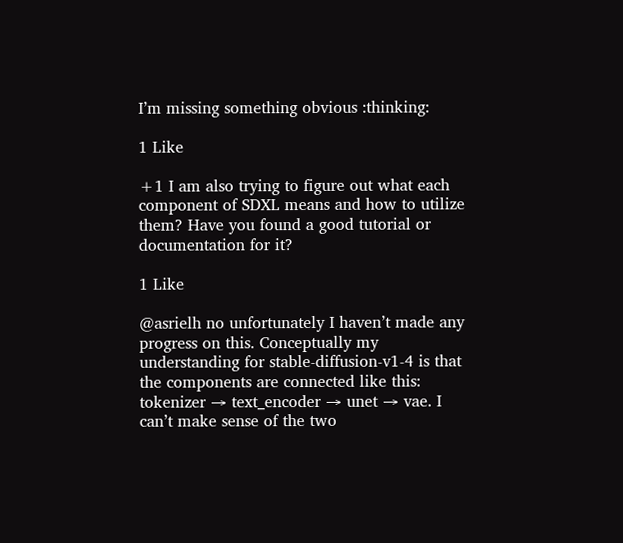I’m missing something obvious :thinking:

1 Like

+1 I am also trying to figure out what each component of SDXL means and how to utilize them? Have you found a good tutorial or documentation for it?

1 Like

@asrielh no unfortunately I haven’t made any progress on this. Conceptually my understanding for stable-diffusion-v1-4 is that the components are connected like this: tokenizer → text_encoder → unet → vae. I can’t make sense of the two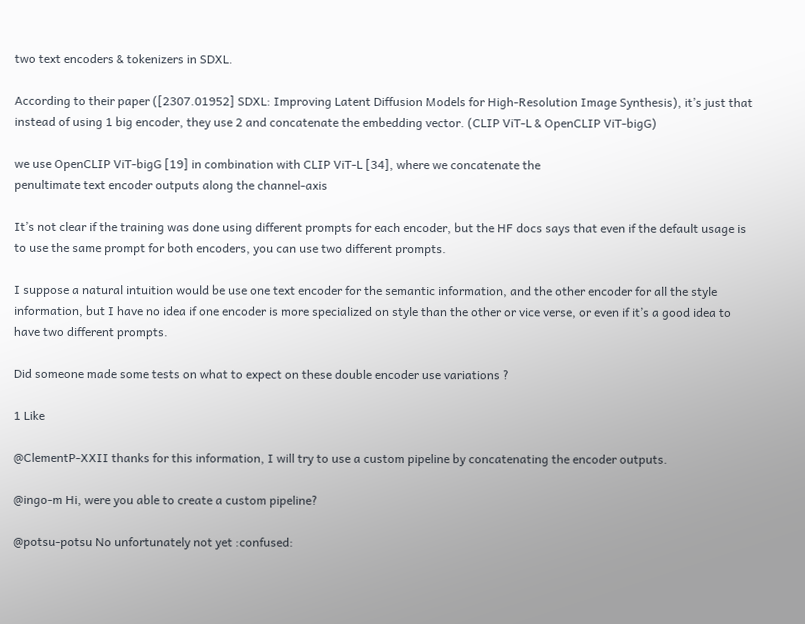two text encoders & tokenizers in SDXL.

According to their paper ([2307.01952] SDXL: Improving Latent Diffusion Models for High-Resolution Image Synthesis), it’s just that instead of using 1 big encoder, they use 2 and concatenate the embedding vector. (CLIP ViT-L & OpenCLIP ViT-bigG)

we use OpenCLIP ViT-bigG [19] in combination with CLIP ViT-L [34], where we concatenate the
penultimate text encoder outputs along the channel-axis

It’s not clear if the training was done using different prompts for each encoder, but the HF docs says that even if the default usage is to use the same prompt for both encoders, you can use two different prompts.

I suppose a natural intuition would be use one text encoder for the semantic information, and the other encoder for all the style information, but I have no idea if one encoder is more specialized on style than the other or vice verse, or even if it’s a good idea to have two different prompts.

Did someone made some tests on what to expect on these double encoder use variations ?

1 Like

@ClementP-XXII thanks for this information, I will try to use a custom pipeline by concatenating the encoder outputs.

@ingo-m Hi, were you able to create a custom pipeline?

@potsu-potsu No unfortunately not yet :confused: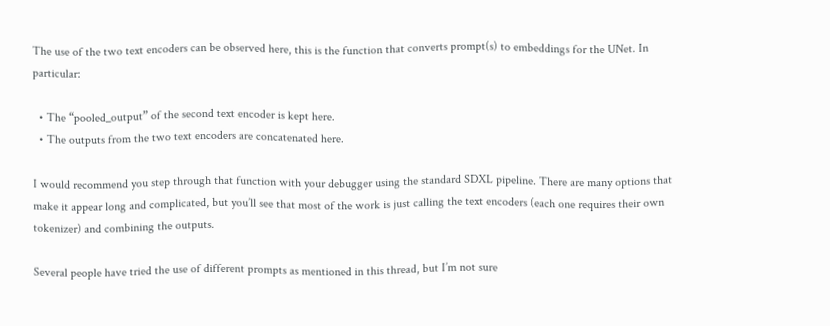The use of the two text encoders can be observed here, this is the function that converts prompt(s) to embeddings for the UNet. In particular:

  • The “pooled_output” of the second text encoder is kept here.
  • The outputs from the two text encoders are concatenated here.

I would recommend you step through that function with your debugger using the standard SDXL pipeline. There are many options that make it appear long and complicated, but you’ll see that most of the work is just calling the text encoders (each one requires their own tokenizer) and combining the outputs.

Several people have tried the use of different prompts as mentioned in this thread, but I’m not sure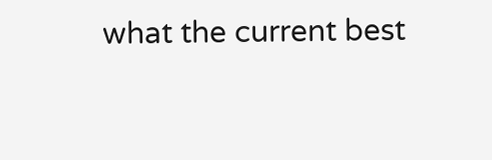what the current best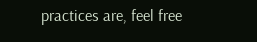practices are, feel free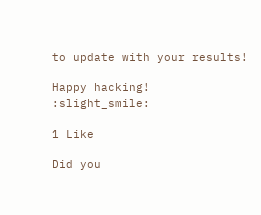to update with your results!

Happy hacking! :slight_smile:

1 Like

Did you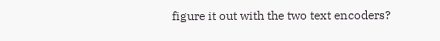figure it out with the two text encoders?